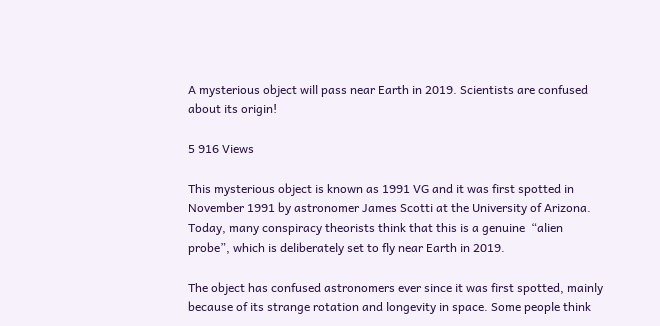A mysterious object will pass near Earth in 2019. Scientists are confused about its origin!

5 916 Views

This mysterious object is known as 1991 VG and it was first spotted in November 1991 by astronomer James Scotti at the University of Arizona. Today, many conspiracy theorists think that this is a genuine  “alien probe”, which is deliberately set to fly near Earth in 2019.

The object has confused astronomers ever since it was first spotted, mainly because of its strange rotation and longevity in space. Some people think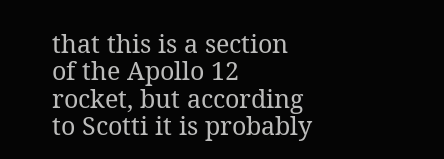that this is a section of the Apollo 12 rocket, but according to Scotti it is probably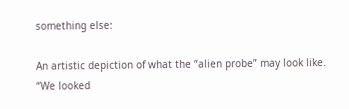something else:

An artistic depiction of what the “alien probe” may look like.
“We looked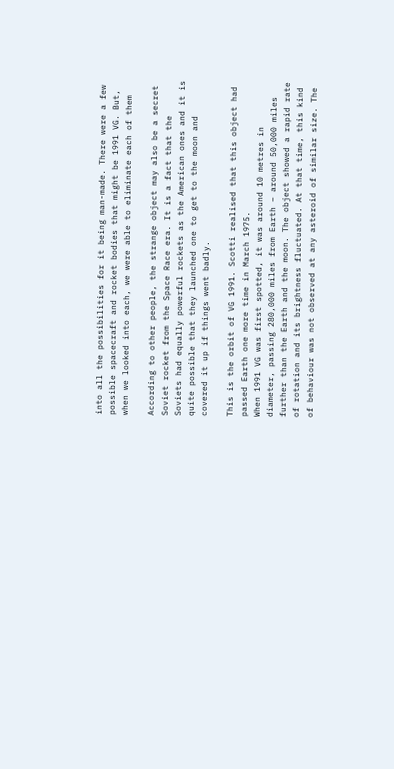into all the possibilities for it being man-made. There were a few possible spacecraft and rocket bodies that might be 1991 VG. But, when we looked into each, we were able to eliminate each of them

According to other people, the strange object may also be a secret Soviet rocket from the Space Race era. It is a fact that the Soviets had equally powerful rockets as the American ones and it is quite possible that they launched one to get to the moon and covered it up if things went badly.

This is the orbit of VG 1991. Scotti realised that this object had passed Earth one more time in March 1975.
When 1991 VG was first spotted, it was around 10 metres in diameter, passing 280,000 miles from Earth – around 50,000 miles further than the Earth and the moon. The object showed a rapid rate of rotation and its brightness fluctuated. At that time, this kind of behaviour was not observed at any asteroid of similar size. The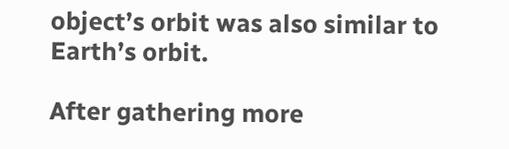object’s orbit was also similar to Earth’s orbit.

After gathering more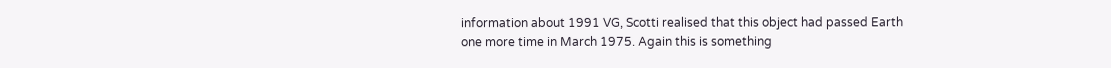information about 1991 VG, Scotti realised that this object had passed Earth one more time in March 1975. Again this is something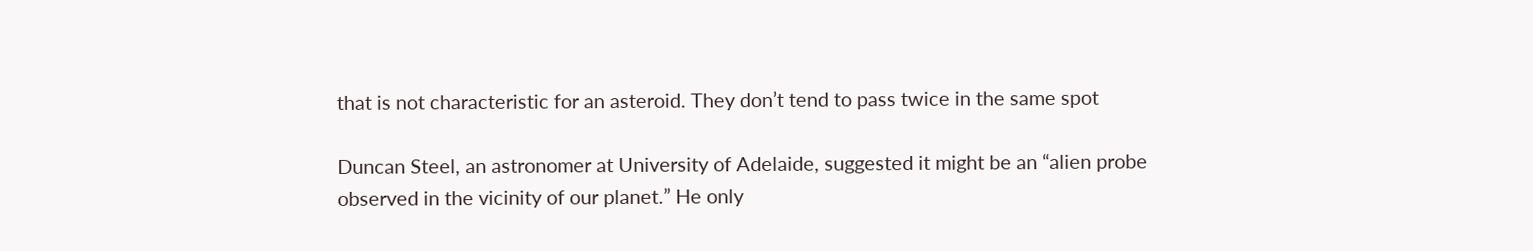that is not characteristic for an asteroid. They don’t tend to pass twice in the same spot

Duncan Steel, an astronomer at University of Adelaide, suggested it might be an “alien probe observed in the vicinity of our planet.” He only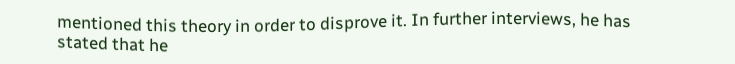mentioned this theory in order to disprove it. In further interviews, he has stated that he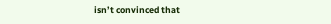isn’t convinced that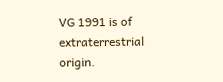VG 1991 is of extraterrestrial origin.